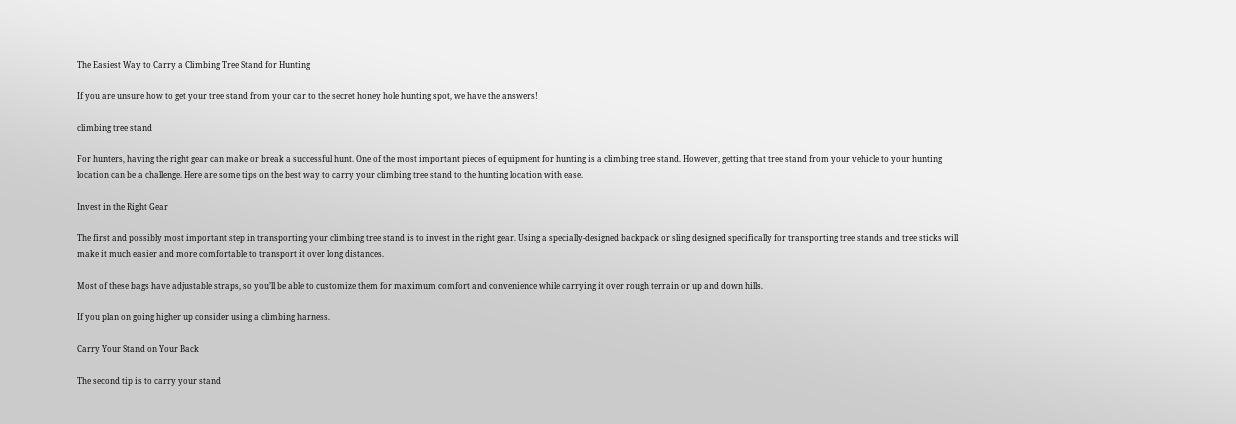The Easiest Way to Carry a Climbing Tree Stand for Hunting

If you are unsure how to get your tree stand from your car to the secret honey hole hunting spot, we have the answers!

climbing tree stand

For hunters, having the right gear can make or break a successful hunt. One of the most important pieces of equipment for hunting is a climbing tree stand. However, getting that tree stand from your vehicle to your hunting location can be a challenge. Here are some tips on the best way to carry your climbing tree stand to the hunting location with ease.

Invest in the Right Gear

The first and possibly most important step in transporting your climbing tree stand is to invest in the right gear. Using a specially-designed backpack or sling designed specifically for transporting tree stands and tree sticks will make it much easier and more comfortable to transport it over long distances.

Most of these bags have adjustable straps, so you’ll be able to customize them for maximum comfort and convenience while carrying it over rough terrain or up and down hills.

If you plan on going higher up consider using a climbing harness.

Carry Your Stand on Your Back

The second tip is to carry your stand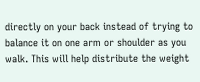directly on your back instead of trying to balance it on one arm or shoulder as you walk. This will help distribute the weight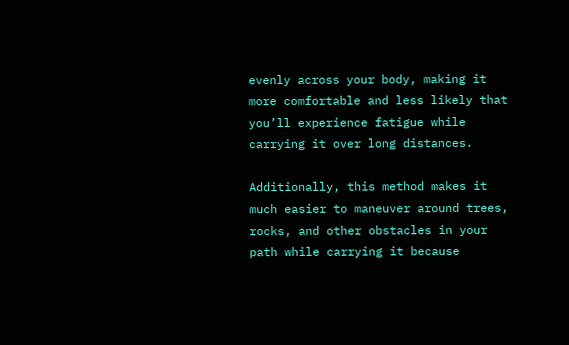evenly across your body, making it more comfortable and less likely that you’ll experience fatigue while carrying it over long distances.

Additionally, this method makes it much easier to maneuver around trees, rocks, and other obstacles in your path while carrying it because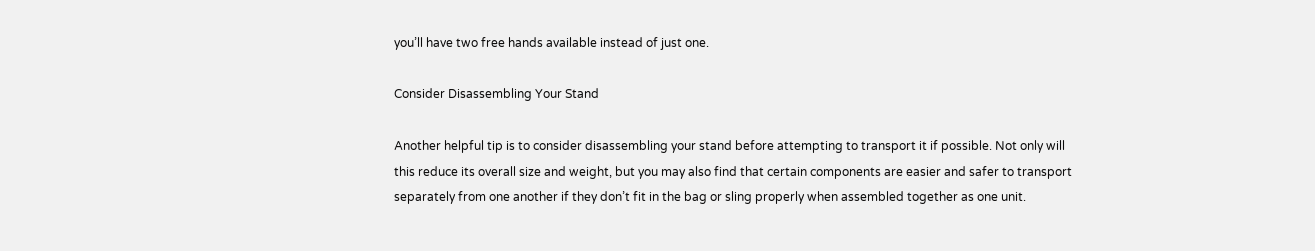you’ll have two free hands available instead of just one.

Consider Disassembling Your Stand

Another helpful tip is to consider disassembling your stand before attempting to transport it if possible. Not only will this reduce its overall size and weight, but you may also find that certain components are easier and safer to transport separately from one another if they don’t fit in the bag or sling properly when assembled together as one unit.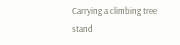Carrying a climbing tree stand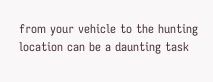from your vehicle to the hunting location can be a daunting task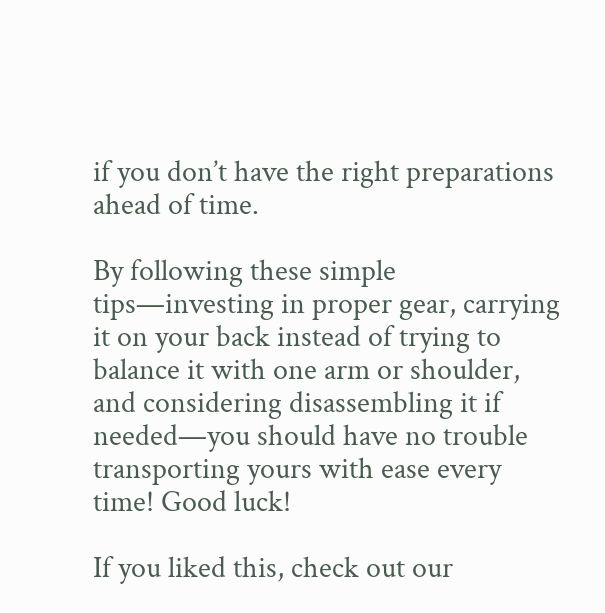if you don’t have the right preparations ahead of time.

By following these simple tips—investing in proper gear, carrying it on your back instead of trying to balance it with one arm or shoulder, and considering disassembling it if needed—you should have no trouble transporting yours with ease every time! Good luck!

If you liked this, check out our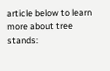article below to learn more about tree stands: